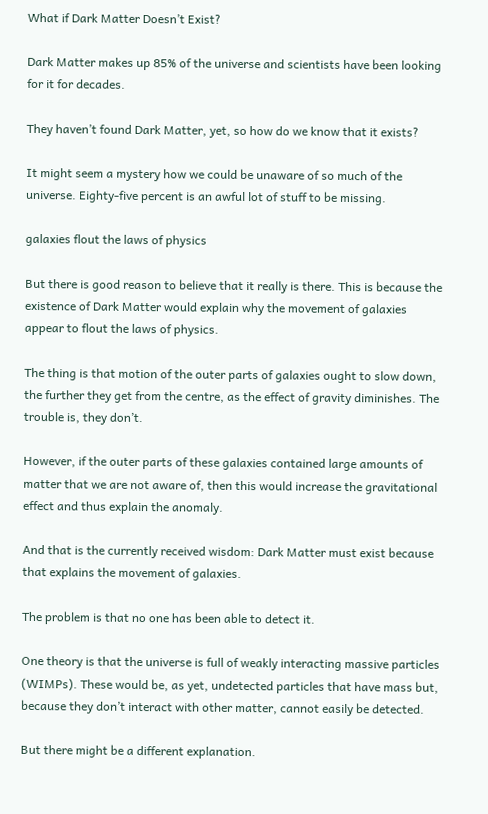What if Dark Matter Doesn’t Exist?

Dark Matter makes up 85% of the universe and scientists have been looking for it for decades.

They haven’t found Dark Matter, yet, so how do we know that it exists?

It might seem a mystery how we could be unaware of so much of the universe. Eighty-five percent is an awful lot of stuff to be missing.

galaxies flout the laws of physics

But there is good reason to believe that it really is there. This is because the existence of Dark Matter would explain why the movement of galaxies appear to flout the laws of physics.

The thing is that motion of the outer parts of galaxies ought to slow down, the further they get from the centre, as the effect of gravity diminishes. The trouble is, they don’t.

However, if the outer parts of these galaxies contained large amounts of matter that we are not aware of, then this would increase the gravitational effect and thus explain the anomaly.

And that is the currently received wisdom: Dark Matter must exist because that explains the movement of galaxies.

The problem is that no one has been able to detect it.

One theory is that the universe is full of weakly interacting massive particles (WIMPs). These would be, as yet, undetected particles that have mass but, because they don’t interact with other matter, cannot easily be detected.

But there might be a different explanation.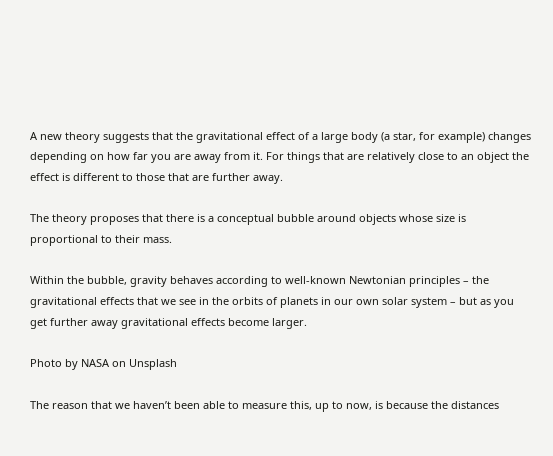A new theory suggests that the gravitational effect of a large body (a star, for example) changes depending on how far you are away from it. For things that are relatively close to an object the effect is different to those that are further away.

The theory proposes that there is a conceptual bubble around objects whose size is proportional to their mass.

Within the bubble, gravity behaves according to well-known Newtonian principles – the gravitational effects that we see in the orbits of planets in our own solar system – but as you get further away gravitational effects become larger.

Photo by NASA on Unsplash

The reason that we haven’t been able to measure this, up to now, is because the distances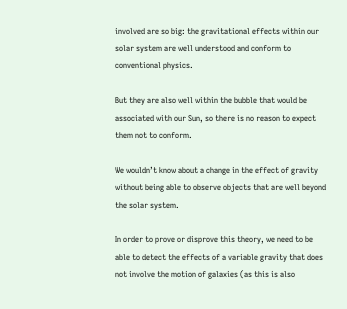involved are so big: the gravitational effects within our solar system are well understood and conform to conventional physics.

But they are also well within the bubble that would be associated with our Sun, so there is no reason to expect them not to conform.

We wouldn’t know about a change in the effect of gravity without being able to observe objects that are well beyond the solar system.

In order to prove or disprove this theory, we need to be able to detect the effects of a variable gravity that does not involve the motion of galaxies (as this is also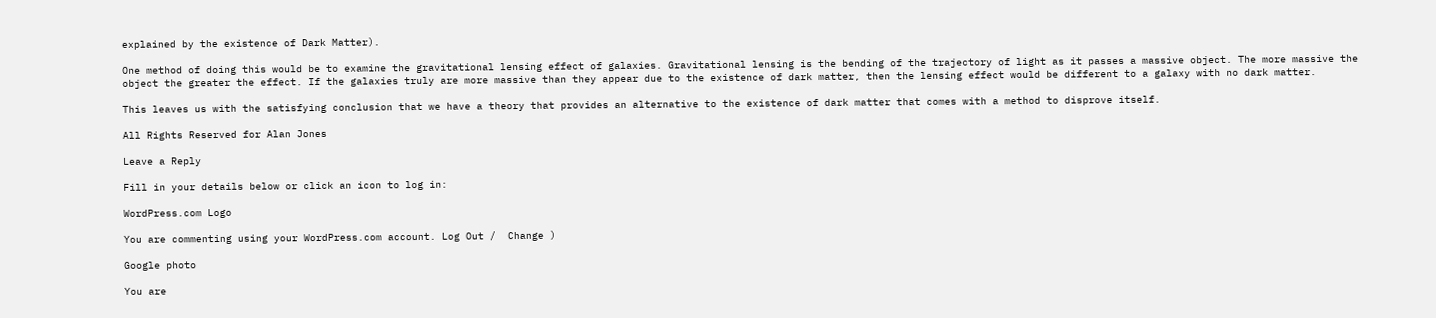explained by the existence of Dark Matter).

One method of doing this would be to examine the gravitational lensing effect of galaxies. Gravitational lensing is the bending of the trajectory of light as it passes a massive object. The more massive the object the greater the effect. If the galaxies truly are more massive than they appear due to the existence of dark matter, then the lensing effect would be different to a galaxy with no dark matter.

This leaves us with the satisfying conclusion that we have a theory that provides an alternative to the existence of dark matter that comes with a method to disprove itself.

All Rights Reserved for Alan Jones

Leave a Reply

Fill in your details below or click an icon to log in:

WordPress.com Logo

You are commenting using your WordPress.com account. Log Out /  Change )

Google photo

You are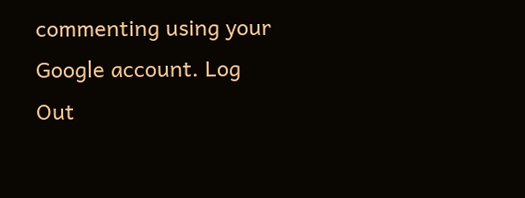commenting using your Google account. Log Out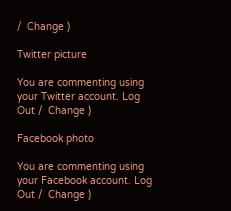/  Change )

Twitter picture

You are commenting using your Twitter account. Log Out /  Change )

Facebook photo

You are commenting using your Facebook account. Log Out /  Change )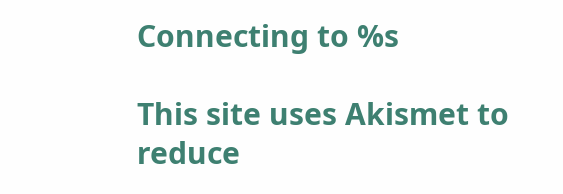Connecting to %s

This site uses Akismet to reduce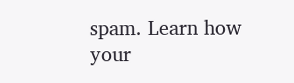spam. Learn how your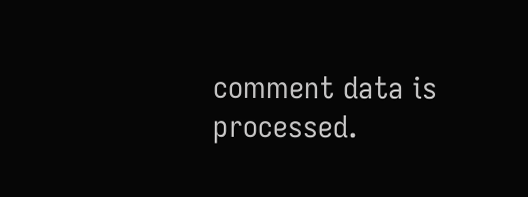comment data is processed.